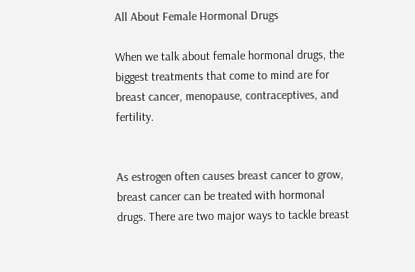All About Female Hormonal Drugs

When we talk about female hormonal drugs, the biggest treatments that come to mind are for breast cancer, menopause, contraceptives, and fertility.


As estrogen often causes breast cancer to grow, breast cancer can be treated with hormonal drugs. There are two major ways to tackle breast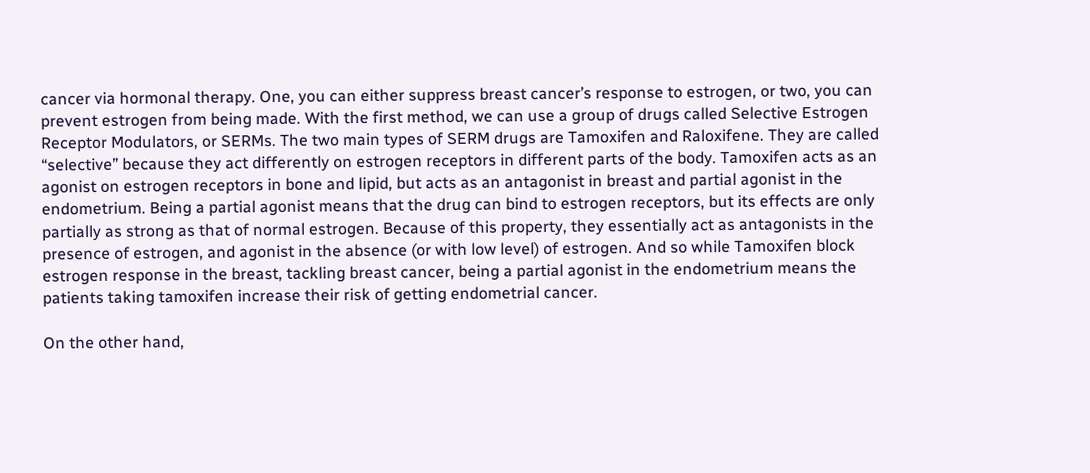cancer via hormonal therapy. One, you can either suppress breast cancer’s response to estrogen, or two, you can prevent estrogen from being made. With the first method, we can use a group of drugs called Selective Estrogen Receptor Modulators, or SERMs. The two main types of SERM drugs are Tamoxifen and Raloxifene. They are called “selective” because they act differently on estrogen receptors in different parts of the body. Tamoxifen acts as an agonist on estrogen receptors in bone and lipid, but acts as an antagonist in breast and partial agonist in the endometrium. Being a partial agonist means that the drug can bind to estrogen receptors, but its effects are only partially as strong as that of normal estrogen. Because of this property, they essentially act as antagonists in the presence of estrogen, and agonist in the absence (or with low level) of estrogen. And so while Tamoxifen block estrogen response in the breast, tackling breast cancer, being a partial agonist in the endometrium means the patients taking tamoxifen increase their risk of getting endometrial cancer.

On the other hand,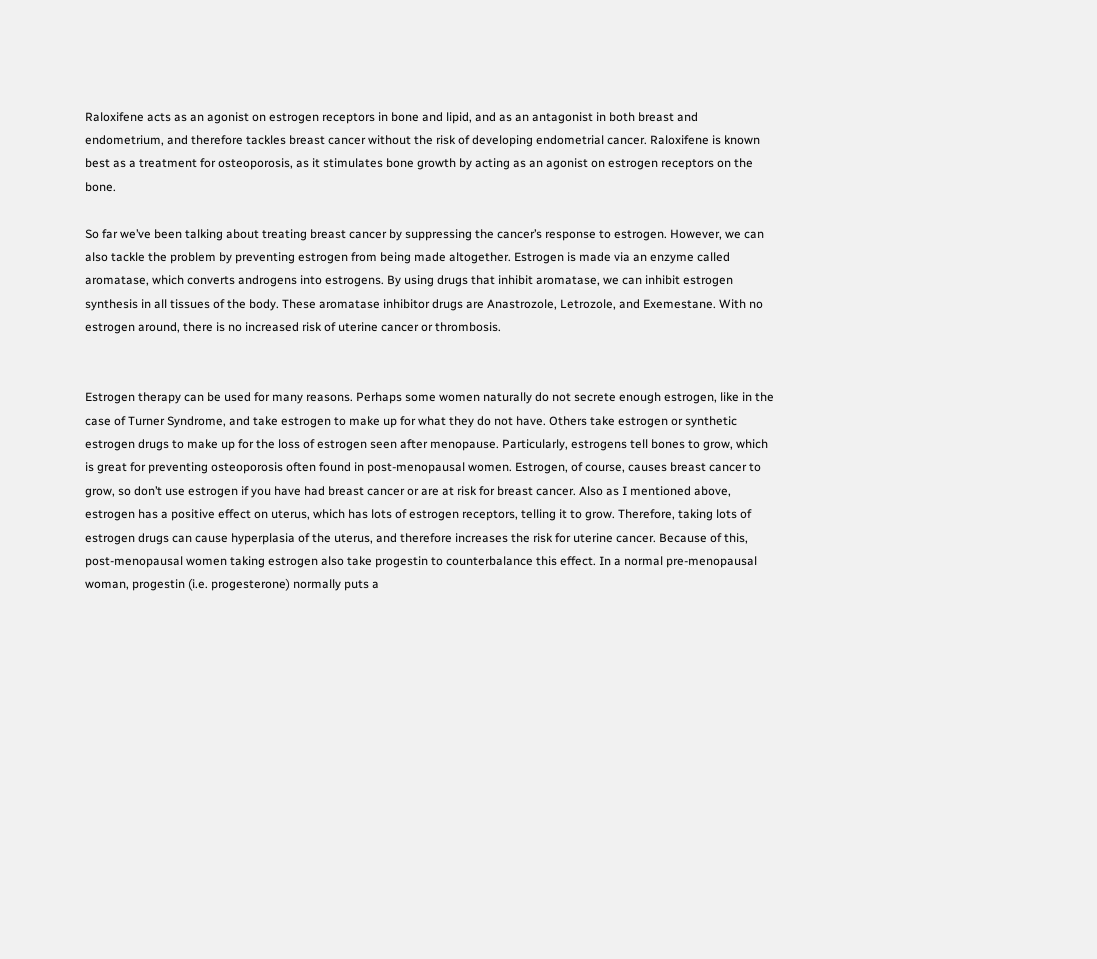Raloxifene acts as an agonist on estrogen receptors in bone and lipid, and as an antagonist in both breast and endometrium, and therefore tackles breast cancer without the risk of developing endometrial cancer. Raloxifene is known best as a treatment for osteoporosis, as it stimulates bone growth by acting as an agonist on estrogen receptors on the bone.

So far we’ve been talking about treating breast cancer by suppressing the cancer’s response to estrogen. However, we can also tackle the problem by preventing estrogen from being made altogether. Estrogen is made via an enzyme called aromatase, which converts androgens into estrogens. By using drugs that inhibit aromatase, we can inhibit estrogen synthesis in all tissues of the body. These aromatase inhibitor drugs are Anastrozole, Letrozole, and Exemestane. With no estrogen around, there is no increased risk of uterine cancer or thrombosis.


Estrogen therapy can be used for many reasons. Perhaps some women naturally do not secrete enough estrogen, like in the case of Turner Syndrome, and take estrogen to make up for what they do not have. Others take estrogen or synthetic estrogen drugs to make up for the loss of estrogen seen after menopause. Particularly, estrogens tell bones to grow, which is great for preventing osteoporosis often found in post-menopausal women. Estrogen, of course, causes breast cancer to grow, so don’t use estrogen if you have had breast cancer or are at risk for breast cancer. Also as I mentioned above, estrogen has a positive effect on uterus, which has lots of estrogen receptors, telling it to grow. Therefore, taking lots of estrogen drugs can cause hyperplasia of the uterus, and therefore increases the risk for uterine cancer. Because of this, post-menopausal women taking estrogen also take progestin to counterbalance this effect. In a normal pre-menopausal woman, progestin (i.e. progesterone) normally puts a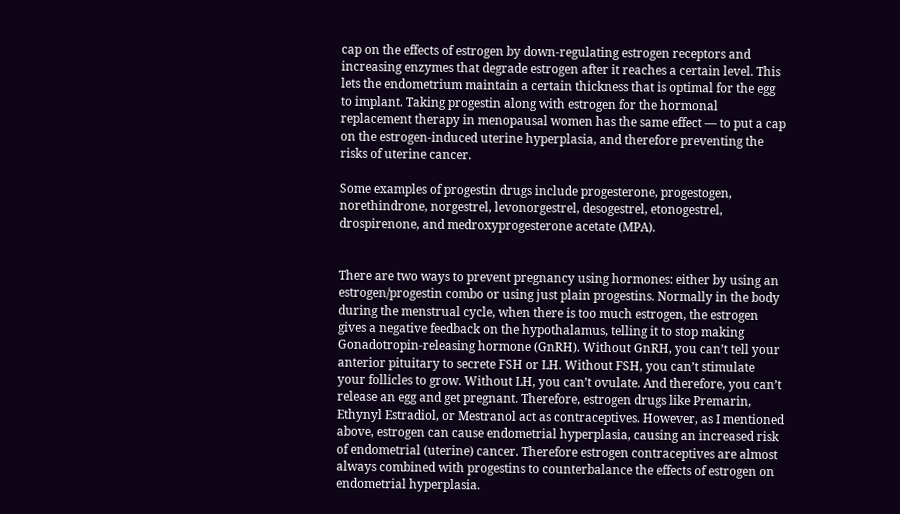cap on the effects of estrogen by down-regulating estrogen receptors and increasing enzymes that degrade estrogen after it reaches a certain level. This lets the endometrium maintain a certain thickness that is optimal for the egg to implant. Taking progestin along with estrogen for the hormonal replacement therapy in menopausal women has the same effect — to put a cap on the estrogen-induced uterine hyperplasia, and therefore preventing the risks of uterine cancer.

Some examples of progestin drugs include progesterone, progestogen, norethindrone, norgestrel, levonorgestrel, desogestrel, etonogestrel, drospirenone, and medroxyprogesterone acetate (MPA).


There are two ways to prevent pregnancy using hormones: either by using an estrogen/progestin combo or using just plain progestins. Normally in the body during the menstrual cycle, when there is too much estrogen, the estrogen gives a negative feedback on the hypothalamus, telling it to stop making Gonadotropin-releasing hormone (GnRH). Without GnRH, you can’t tell your anterior pituitary to secrete FSH or LH. Without FSH, you can’t stimulate your follicles to grow. Without LH, you can’t ovulate. And therefore, you can’t release an egg and get pregnant. Therefore, estrogen drugs like Premarin, Ethynyl Estradiol, or Mestranol act as contraceptives. However, as I mentioned above, estrogen can cause endometrial hyperplasia, causing an increased risk of endometrial (uterine) cancer. Therefore estrogen contraceptives are almost always combined with progestins to counterbalance the effects of estrogen on endometrial hyperplasia.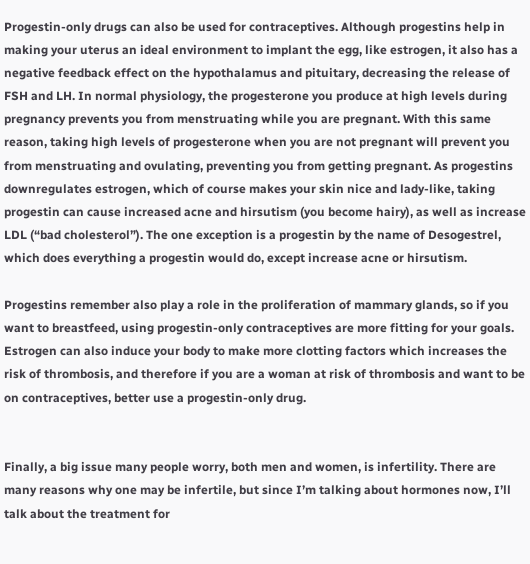Progestin-only drugs can also be used for contraceptives. Although progestins help in making your uterus an ideal environment to implant the egg, like estrogen, it also has a negative feedback effect on the hypothalamus and pituitary, decreasing the release of FSH and LH. In normal physiology, the progesterone you produce at high levels during pregnancy prevents you from menstruating while you are pregnant. With this same reason, taking high levels of progesterone when you are not pregnant will prevent you from menstruating and ovulating, preventing you from getting pregnant. As progestins downregulates estrogen, which of course makes your skin nice and lady-like, taking progestin can cause increased acne and hirsutism (you become hairy), as well as increase LDL (“bad cholesterol”). The one exception is a progestin by the name of Desogestrel, which does everything a progestin would do, except increase acne or hirsutism.

Progestins remember also play a role in the proliferation of mammary glands, so if you want to breastfeed, using progestin-only contraceptives are more fitting for your goals. Estrogen can also induce your body to make more clotting factors which increases the risk of thrombosis, and therefore if you are a woman at risk of thrombosis and want to be on contraceptives, better use a progestin-only drug.


Finally, a big issue many people worry, both men and women, is infertility. There are many reasons why one may be infertile, but since I’m talking about hormones now, I’ll talk about the treatment for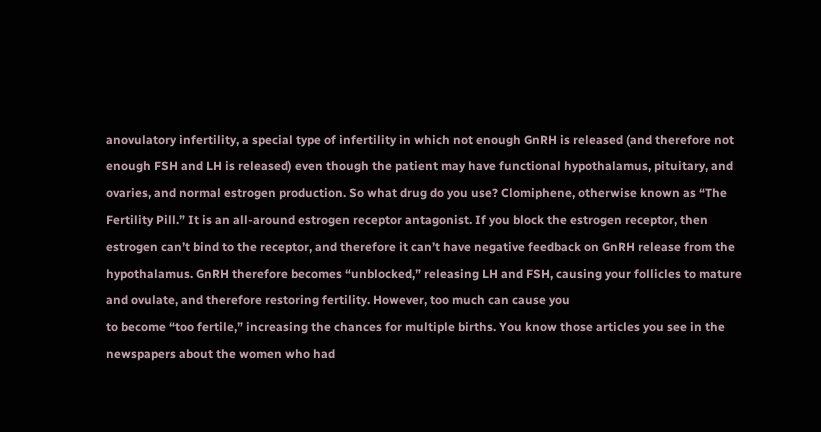anovulatory infertility, a special type of infertility in which not enough GnRH is released (and therefore not enough FSH and LH is released) even though the patient may have functional hypothalamus, pituitary, and ovaries, and normal estrogen production. So what drug do you use? Clomiphene, otherwise known as “The Fertility Pill.” It is an all-around estrogen receptor antagonist. If you block the estrogen receptor, then estrogen can’t bind to the receptor, and therefore it can’t have negative feedback on GnRH release from the hypothalamus. GnRH therefore becomes “unblocked,” releasing LH and FSH, causing your follicles to mature and ovulate, and therefore restoring fertility. However, too much can cause you
to become “too fertile,” increasing the chances for multiple births. You know those articles you see in the newspapers about the women who had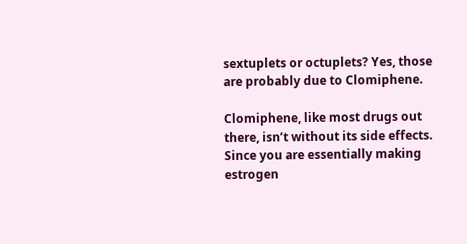sextuplets or octuplets? Yes, those are probably due to Clomiphene.

Clomiphene, like most drugs out there, isn’t without its side effects. Since you are essentially making estrogen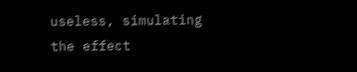useless, simulating the effect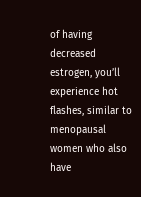of having decreased estrogen, you’ll experience hot flashes, similar to menopausal women who also have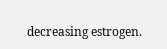decreasing estrogen.